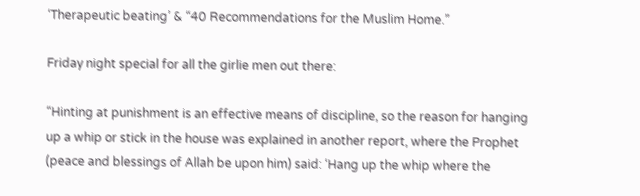‘Therapeutic beating’ & “40 Recommendations for the Muslim Home.”

Friday night special for all the girlie men out there:

“Hinting at punishment is an effective means of discipline, so the reason for hanging up a whip or stick in the house was explained in another report, where the Prophet (peace and blessings of Allah be upon him) said: ‘Hang up the whip where the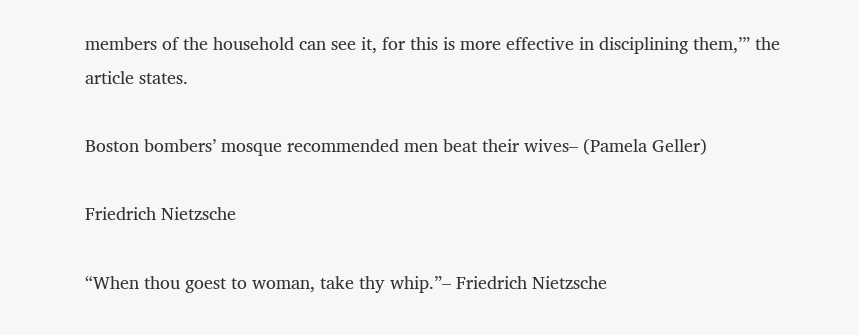members of the household can see it, for this is more effective in disciplining them,’” the article states.

Boston bombers’ mosque recommended men beat their wives– (Pamela Geller)

Friedrich Nietzsche

“When thou goest to woman, take thy whip.”– Friedrich Nietzsche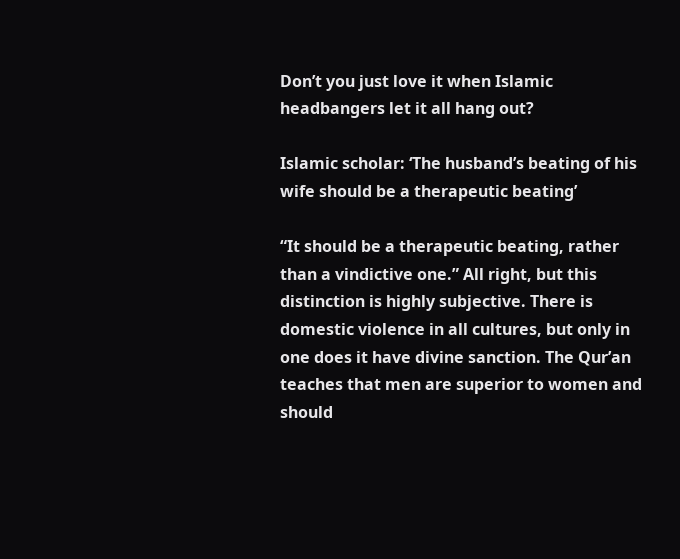Don’t you just love it when Islamic headbangers let it all hang out?

Islamic scholar: ‘The husband’s beating of his wife should be a therapeutic beating’

“It should be a therapeutic beating, rather than a vindictive one.” All right, but this distinction is highly subjective. There is domestic violence in all cultures, but only in one does it have divine sanction. The Qur’an teaches that men are superior to women and should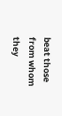beat those from whom they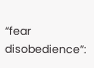“fear disobedience”: